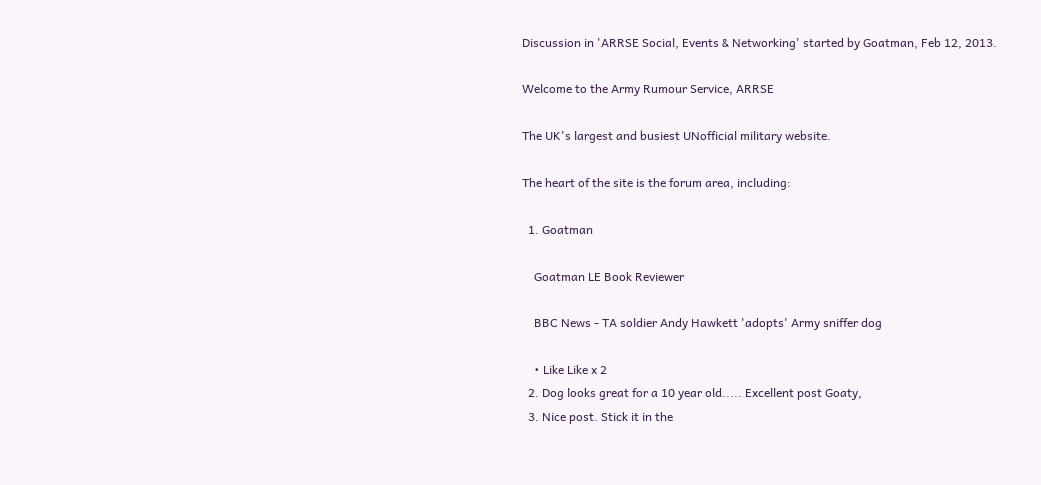Discussion in 'ARRSE Social, Events & Networking' started by Goatman, Feb 12, 2013.

Welcome to the Army Rumour Service, ARRSE

The UK's largest and busiest UNofficial military website.

The heart of the site is the forum area, including:

  1. Goatman

    Goatman LE Book Reviewer

    BBC News - TA soldier Andy Hawkett 'adopts' Army sniffer dog

    • Like Like x 2
  2. Dog looks great for a 10 year old..... Excellent post Goaty,
  3. Nice post. Stick it in the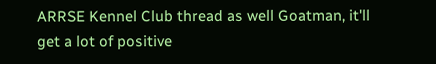ARRSE Kennel Club thread as well Goatman, it'll get a lot of positive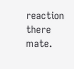reaction there mate.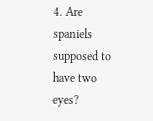4. Are spaniels supposed to have two eyes?